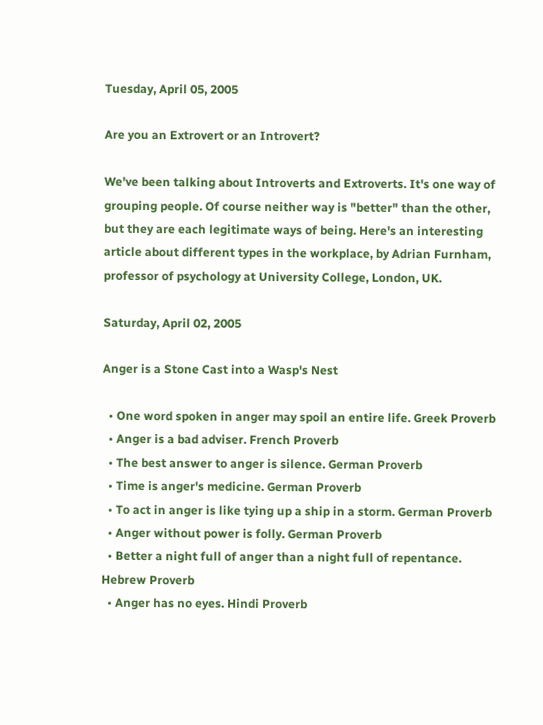Tuesday, April 05, 2005

Are you an Extrovert or an Introvert?

We've been talking about Introverts and Extroverts. It's one way of grouping people. Of course neither way is "better" than the other, but they are each legitimate ways of being. Here's an interesting article about different types in the workplace, by Adrian Furnham, professor of psychology at University College, London, UK.

Saturday, April 02, 2005

Anger is a Stone Cast into a Wasp's Nest

  • One word spoken in anger may spoil an entire life. Greek Proverb
  • Anger is a bad adviser. French Proverb
  • The best answer to anger is silence. German Proverb
  • Time is anger's medicine. German Proverb
  • To act in anger is like tying up a ship in a storm. German Proverb
  • Anger without power is folly. German Proverb
  • Better a night full of anger than a night full of repentance. Hebrew Proverb
  • Anger has no eyes. Hindi Proverb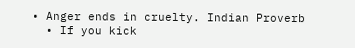• Anger ends in cruelty. Indian Proverb
  • If you kick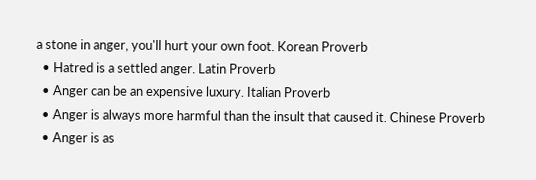a stone in anger, you'll hurt your own foot. Korean Proverb
  • Hatred is a settled anger. Latin Proverb
  • Anger can be an expensive luxury. Italian Proverb
  • Anger is always more harmful than the insult that caused it. Chinese Proverb
  • Anger is as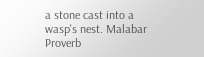a stone cast into a wasp's nest. Malabar Proverb